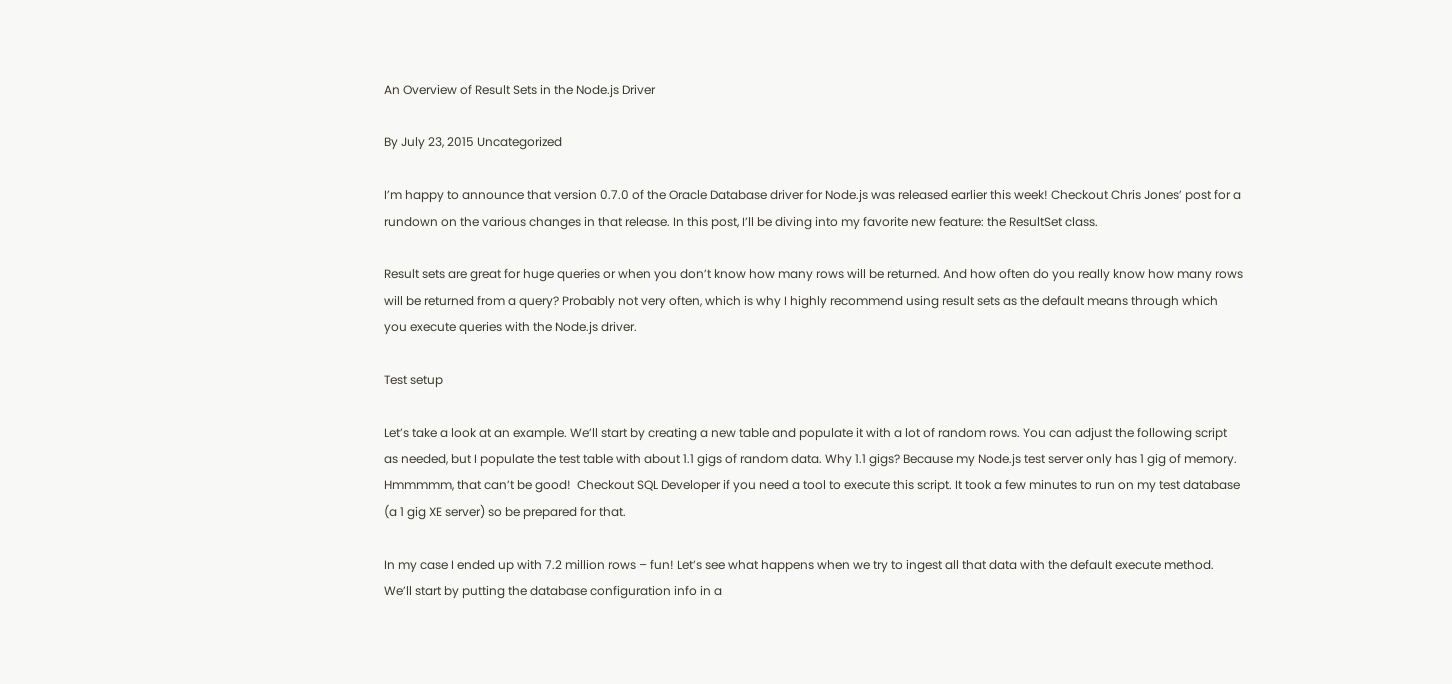An Overview of Result Sets in the Node.js Driver

By July 23, 2015 Uncategorized

I’m happy to announce that version 0.7.0 of the Oracle Database driver for Node.js was released earlier this week! Checkout Chris Jones’ post for a rundown on the various changes in that release. In this post, I’ll be diving into my favorite new feature: the ResultSet class.

Result sets are great for huge queries or when you don’t know how many rows will be returned. And how often do you really know how many rows will be returned from a query? Probably not very often, which is why I highly recommend using result sets as the default means through which you execute queries with the Node.js driver.

Test setup

Let’s take a look at an example. We’ll start by creating a new table and populate it with a lot of random rows. You can adjust the following script as needed, but I populate the test table with about 1.1 gigs of random data. Why 1.1 gigs? Because my Node.js test server only has 1 gig of memory. Hmmmmm, that can’t be good!  Checkout SQL Developer if you need a tool to execute this script. It took a few minutes to run on my test database (a 1 gig XE server) so be prepared for that.

In my case I ended up with 7.2 million rows – fun! Let’s see what happens when we try to ingest all that data with the default execute method. We’ll start by putting the database configuration info in a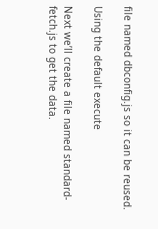file named dbconfig.js so it can be reused.

Using the default execute

Next we’ll create a file named standard-fetch.js to get the data.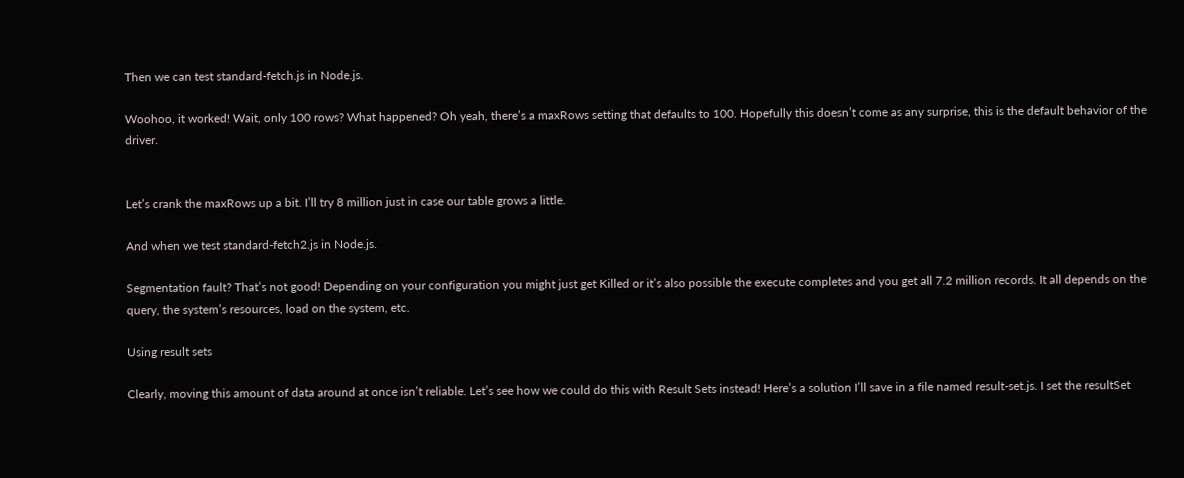Then we can test standard-fetch.js in Node.js.

Woohoo, it worked! Wait, only 100 rows? What happened? Oh yeah, there’s a maxRows setting that defaults to 100. Hopefully this doesn’t come as any surprise, this is the default behavior of the driver.


Let’s crank the maxRows up a bit. I’ll try 8 million just in case our table grows a little.

And when we test standard-fetch2.js in Node.js.

Segmentation fault? That’s not good! Depending on your configuration you might just get Killed or it’s also possible the execute completes and you get all 7.2 million records. It all depends on the query, the system’s resources, load on the system, etc.

Using result sets

Clearly, moving this amount of data around at once isn’t reliable. Let’s see how we could do this with Result Sets instead! Here’s a solution I’ll save in a file named result-set.js. I set the resultSet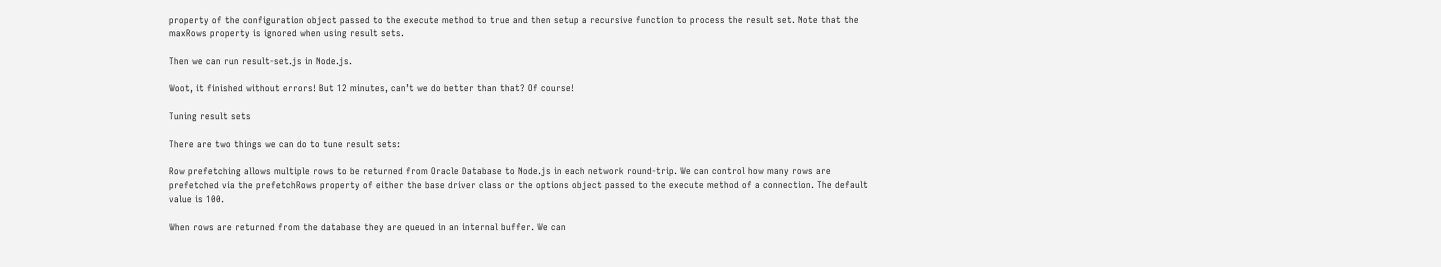property of the configuration object passed to the execute method to true and then setup a recursive function to process the result set. Note that the maxRows property is ignored when using result sets.

Then we can run result-set.js in Node.js.

Woot, it finished without errors! But 12 minutes, can’t we do better than that? Of course!

Tuning result sets

There are two things we can do to tune result sets:

Row prefetching allows multiple rows to be returned from Oracle Database to Node.js in each network round-trip. We can control how many rows are prefetched via the prefetchRows property of either the base driver class or the options object passed to the execute method of a connection. The default value is 100.

When rows are returned from the database they are queued in an internal buffer. We can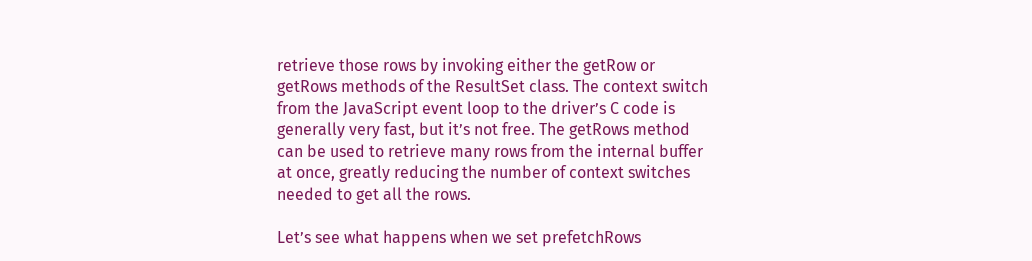retrieve those rows by invoking either the getRow or getRows methods of the ResultSet class. The context switch from the JavaScript event loop to the driver’s C code is generally very fast, but it’s not free. The getRows method can be used to retrieve many rows from the internal buffer at once, greatly reducing the number of context switches needed to get all the rows.

Let’s see what happens when we set prefetchRows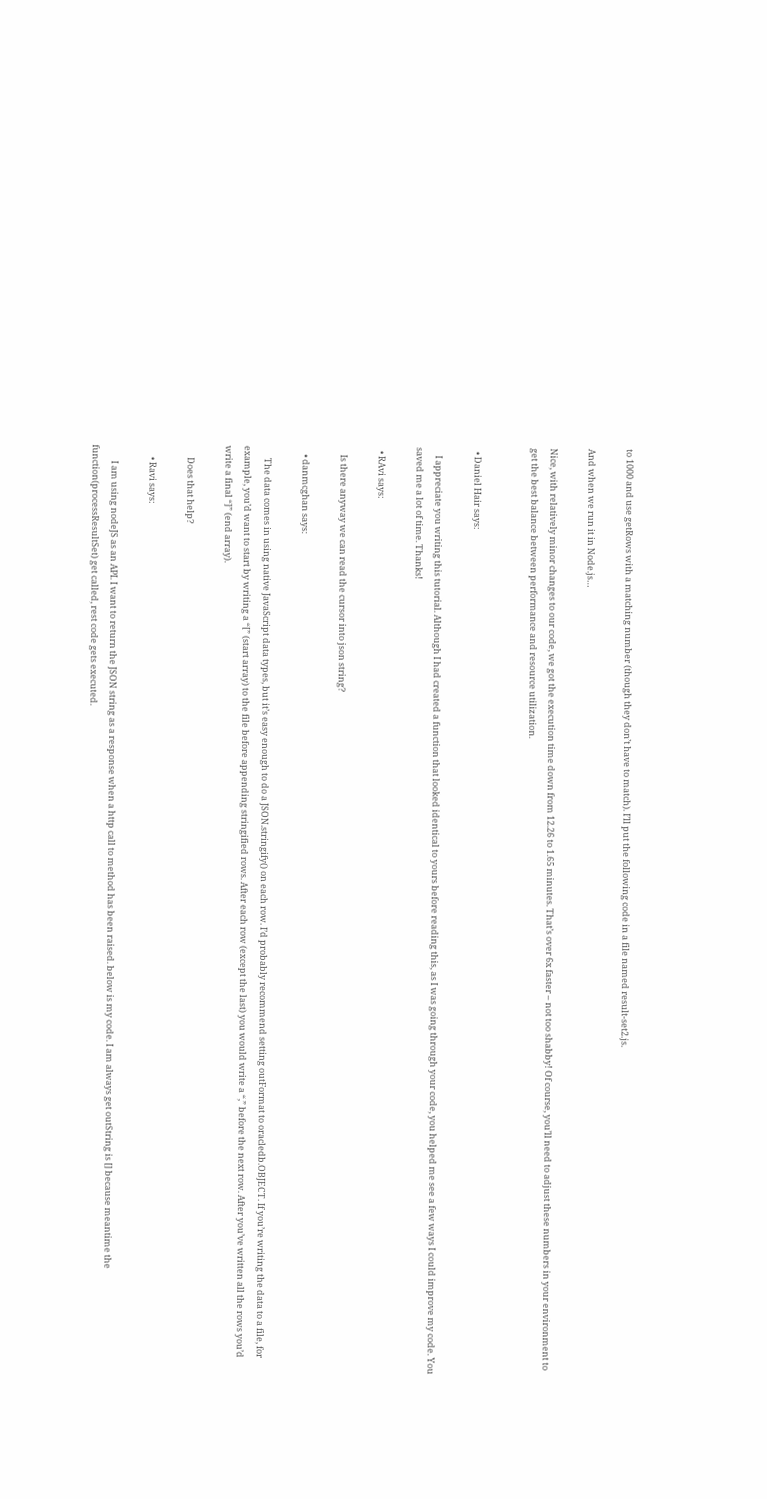to 1000 and use getRows with a matching number (though they don’t have to match). I’ll put the following code in a file named result-set2.js.

And when we run it in Node.js…

Nice, with relatively minor changes to our code, we got the execution time down from 12.26 to 1.65 minutes. That’s over 6x faster – not too shabby! Of course, you’ll need to adjust these numbers in your environment to get the best balance between performance and resource utilization.


  • Daniel Hair says:

    I appreciate you writing this tutorial. Although I had created a function that looked identical to yours before reading this, as I was going through your code, you helped me see a few ways I could improve my code. You saved me a lot of time. Thanks!

  • RAvi says:

    Is there anyway we can read the cursor into json string?

    • danmcghan says:

      The data comes in using native JavaScript data types, but it’s easy enough to do a JSON.stringify() on each row. I’d probably recommend setting outFormat to oracledb.OBJECT. If you’re writing the data to a file, for example, you’d want to start by writing a “[” (start array) to the file before appending stringified rows. After each row (except the last) you would write a “,” before the next row. After you’ve written all the rows you’d write a final “]” (end array).

      Does that help?

      • Ravi says:

        I am using nodeJS as an API. I want to return the JSON string as a response when a http call to method has been raised. below is my code. I am always get outString is [] because meantime the function(processResultSet) get called, rest code gets executed.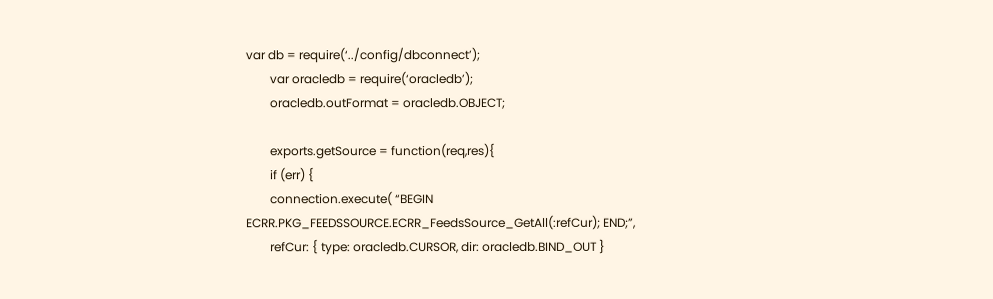var db = require(‘../config/dbconnect’);
        var oracledb = require(‘oracledb’);
        oracledb.outFormat = oracledb.OBJECT;

        exports.getSource = function(req,res){
        if (err) {
        connection.execute( “BEGIN ECRR.PKG_FEEDSSOURCE.ECRR_FeedsSource_GetAll(:refCur); END;”,
        refCur: { type: oracledb.CURSOR, dir: oracledb.BIND_OUT }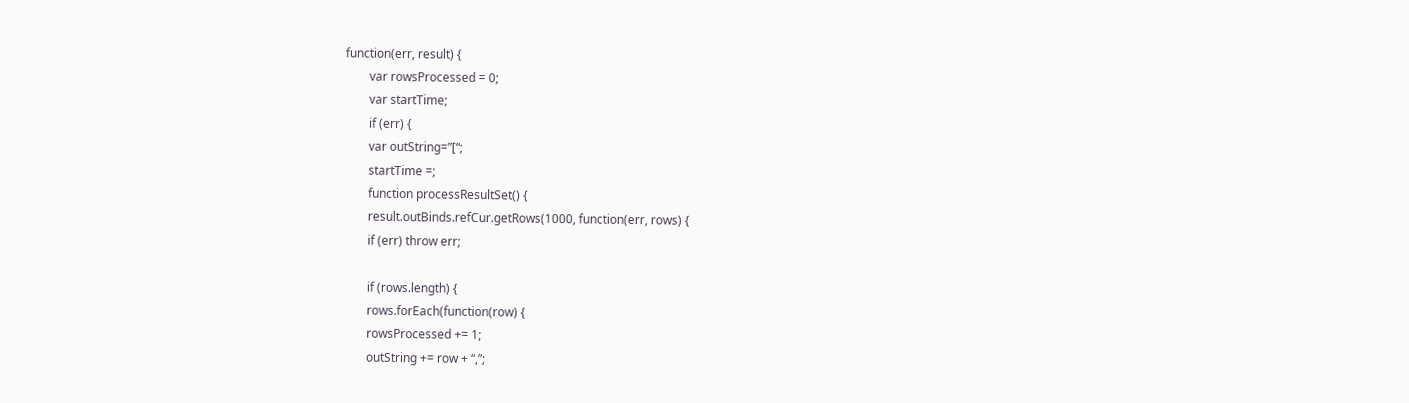function(err, result) {
        var rowsProcessed = 0;
        var startTime;
        if (err) {
        var outString=”[“;
        startTime =;
        function processResultSet() {
        result.outBinds.refCur.getRows(1000, function(err, rows) {
        if (err) throw err;

        if (rows.length) {
        rows.forEach(function(row) {
        rowsProcessed += 1;
        outString += row + “,”;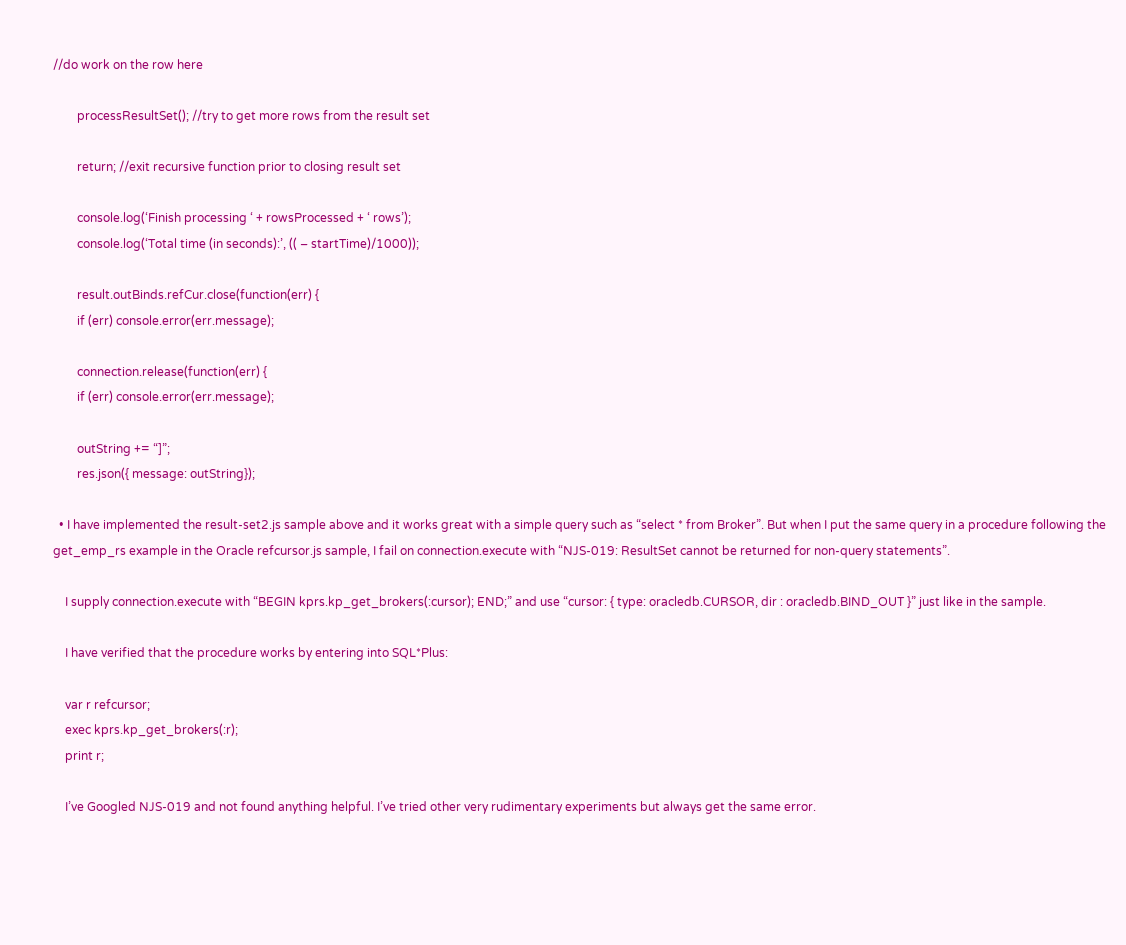//do work on the row here

        processResultSet(); //try to get more rows from the result set

        return; //exit recursive function prior to closing result set

        console.log(‘Finish processing ‘ + rowsProcessed + ‘ rows’);
        console.log(‘Total time (in seconds):’, (( – startTime)/1000));

        result.outBinds.refCur.close(function(err) {
        if (err) console.error(err.message);

        connection.release(function(err) {
        if (err) console.error(err.message);

        outString += “]”;
        res.json({ message: outString});

  • I have implemented the result-set2.js sample above and it works great with a simple query such as “select * from Broker”. But when I put the same query in a procedure following the get_emp_rs example in the Oracle refcursor.js sample, I fail on connection.execute with “NJS-019: ResultSet cannot be returned for non-query statements”.

    I supply connection.execute with “BEGIN kprs.kp_get_brokers(:cursor); END;” and use “cursor: { type: oracledb.CURSOR, dir : oracledb.BIND_OUT }” just like in the sample.

    I have verified that the procedure works by entering into SQL*Plus:

    var r refcursor;
    exec kprs.kp_get_brokers(:r);
    print r;

    I’ve Googled NJS-019 and not found anything helpful. I’ve tried other very rudimentary experiments but always get the same error.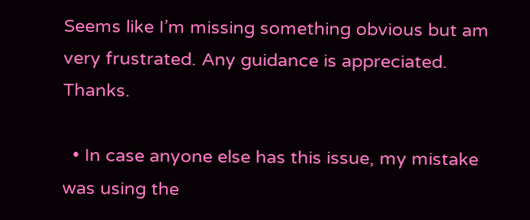Seems like I’m missing something obvious but am very frustrated. Any guidance is appreciated. Thanks.

  • In case anyone else has this issue, my mistake was using the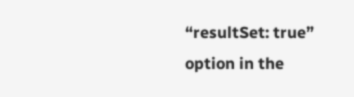“resultSet: true” option in the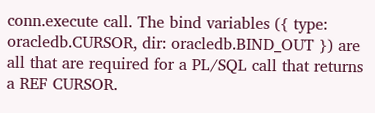conn.execute call. The bind variables ({ type: oracledb.CURSOR, dir: oracledb.BIND_OUT }) are all that are required for a PL/SQL call that returns a REF CURSOR.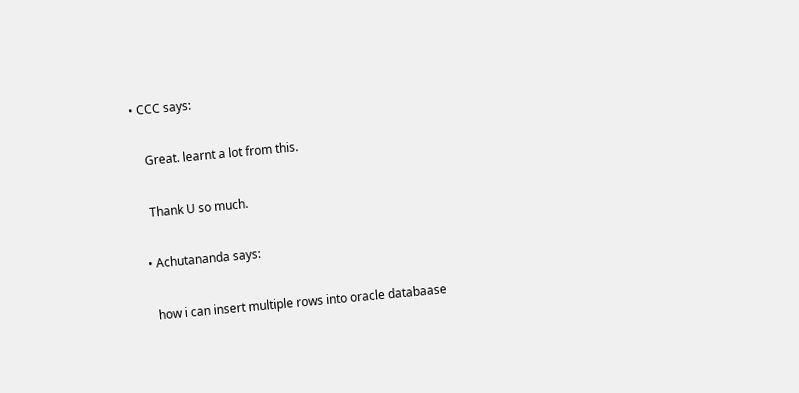• CCC says:

    Great. learnt a lot from this.

    Thank U so much.

  • Achutananda says:

    how i can insert multiple rows into oracle databaase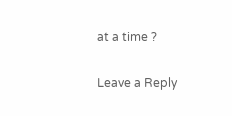at a time ?

Leave a Reply